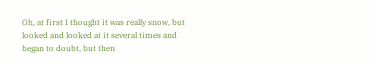Oh, at first I thought it was really snow, but looked and looked at it several times and began to doubt, but then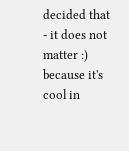decided that - it does not matter :) because it's cool in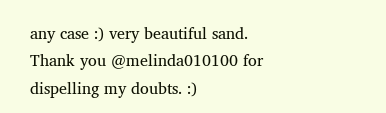any case :) very beautiful sand. Thank you @melinda010100 for dispelling my doubts. :)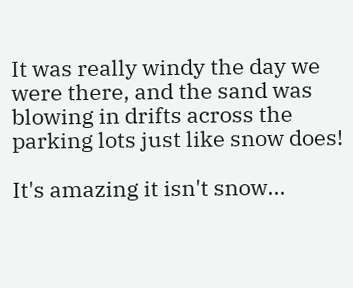It was really windy the day we were there, and the sand was blowing in drifts across the parking lots just like snow does!

It's amazing it isn't snow...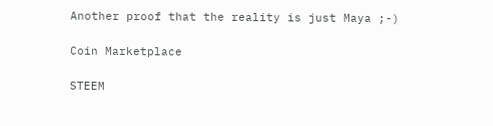Another proof that the reality is just Maya ;-)

Coin Marketplace

STEEM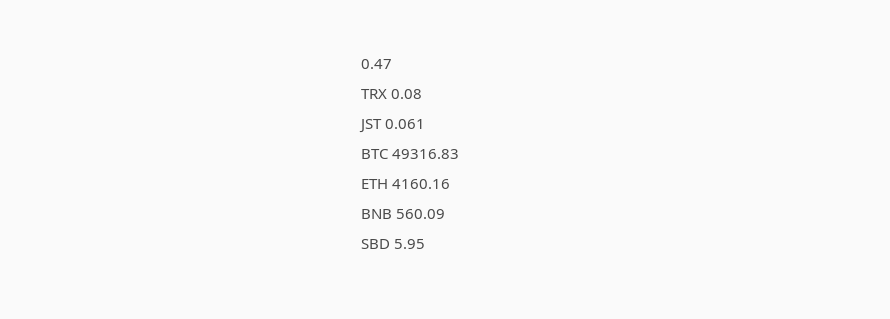0.47
TRX 0.08
JST 0.061
BTC 49316.83
ETH 4160.16
BNB 560.09
SBD 5.95